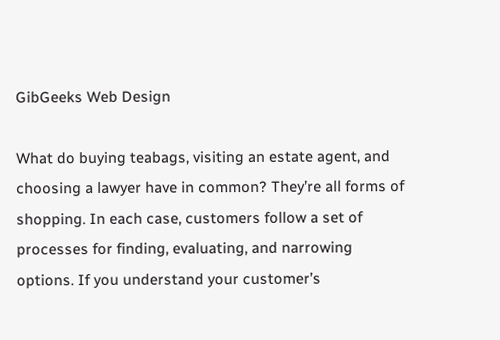GibGeeks Web Design

What do buying teabags, visiting an estate agent, and choosing a lawyer have in common? They’re all forms of shopping. In each case, customers follow a set of processes for finding, evaluating, and narrowing options. If you understand your customer’s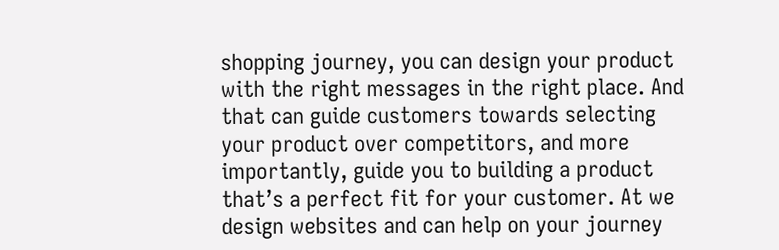shopping journey, you can design your product with the right messages in the right place. And that can guide customers towards selecting your product over competitors, and more importantly, guide you to building a product that’s a perfect fit for your customer. At we design websites and can help on your journey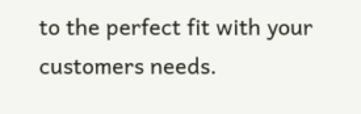to the perfect fit with your customers needs.